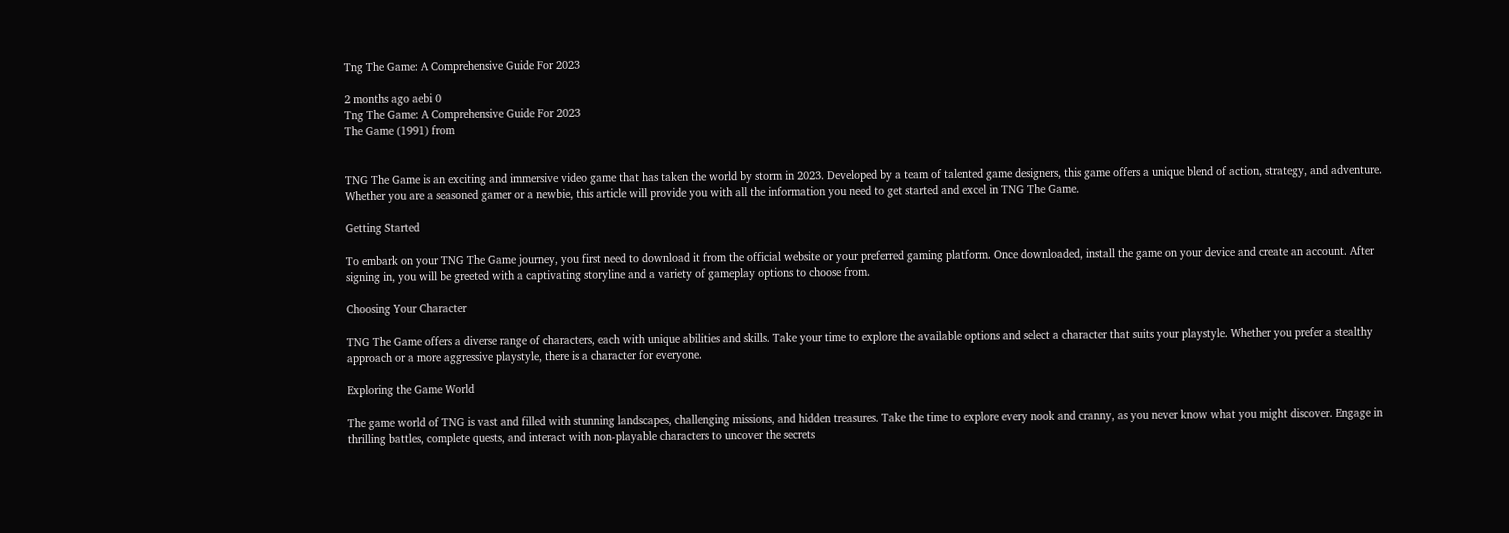Tng The Game: A Comprehensive Guide For 2023

2 months ago aebi 0
Tng The Game: A Comprehensive Guide For 2023
The Game (1991) from


TNG The Game is an exciting and immersive video game that has taken the world by storm in 2023. Developed by a team of talented game designers, this game offers a unique blend of action, strategy, and adventure. Whether you are a seasoned gamer or a newbie, this article will provide you with all the information you need to get started and excel in TNG The Game.

Getting Started

To embark on your TNG The Game journey, you first need to download it from the official website or your preferred gaming platform. Once downloaded, install the game on your device and create an account. After signing in, you will be greeted with a captivating storyline and a variety of gameplay options to choose from.

Choosing Your Character

TNG The Game offers a diverse range of characters, each with unique abilities and skills. Take your time to explore the available options and select a character that suits your playstyle. Whether you prefer a stealthy approach or a more aggressive playstyle, there is a character for everyone.

Exploring the Game World

The game world of TNG is vast and filled with stunning landscapes, challenging missions, and hidden treasures. Take the time to explore every nook and cranny, as you never know what you might discover. Engage in thrilling battles, complete quests, and interact with non-playable characters to uncover the secrets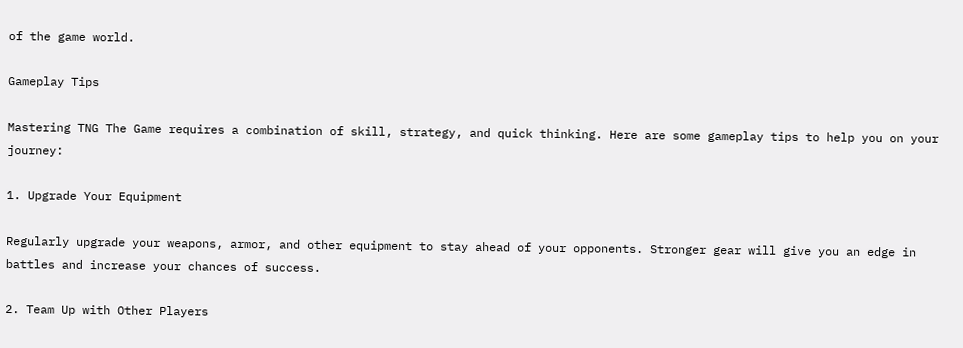of the game world.

Gameplay Tips

Mastering TNG The Game requires a combination of skill, strategy, and quick thinking. Here are some gameplay tips to help you on your journey:

1. Upgrade Your Equipment

Regularly upgrade your weapons, armor, and other equipment to stay ahead of your opponents. Stronger gear will give you an edge in battles and increase your chances of success.

2. Team Up with Other Players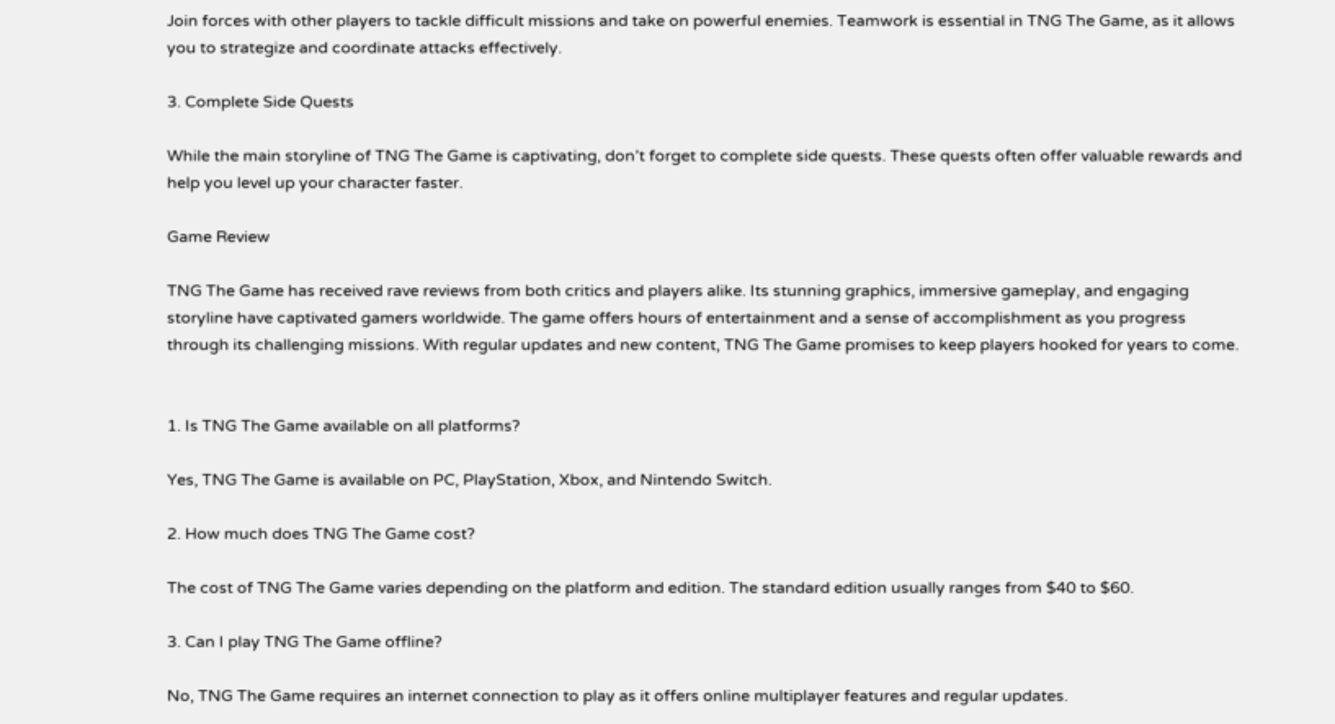Join forces with other players to tackle difficult missions and take on powerful enemies. Teamwork is essential in TNG The Game, as it allows you to strategize and coordinate attacks effectively.

3. Complete Side Quests

While the main storyline of TNG The Game is captivating, don’t forget to complete side quests. These quests often offer valuable rewards and help you level up your character faster.

Game Review

TNG The Game has received rave reviews from both critics and players alike. Its stunning graphics, immersive gameplay, and engaging storyline have captivated gamers worldwide. The game offers hours of entertainment and a sense of accomplishment as you progress through its challenging missions. With regular updates and new content, TNG The Game promises to keep players hooked for years to come.


1. Is TNG The Game available on all platforms?

Yes, TNG The Game is available on PC, PlayStation, Xbox, and Nintendo Switch.

2. How much does TNG The Game cost?

The cost of TNG The Game varies depending on the platform and edition. The standard edition usually ranges from $40 to $60.

3. Can I play TNG The Game offline?

No, TNG The Game requires an internet connection to play as it offers online multiplayer features and regular updates.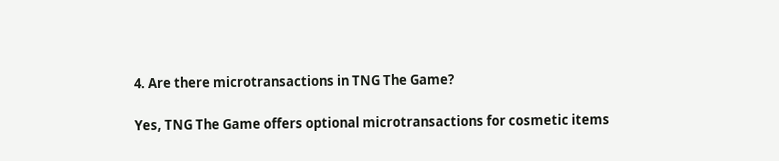4. Are there microtransactions in TNG The Game?

Yes, TNG The Game offers optional microtransactions for cosmetic items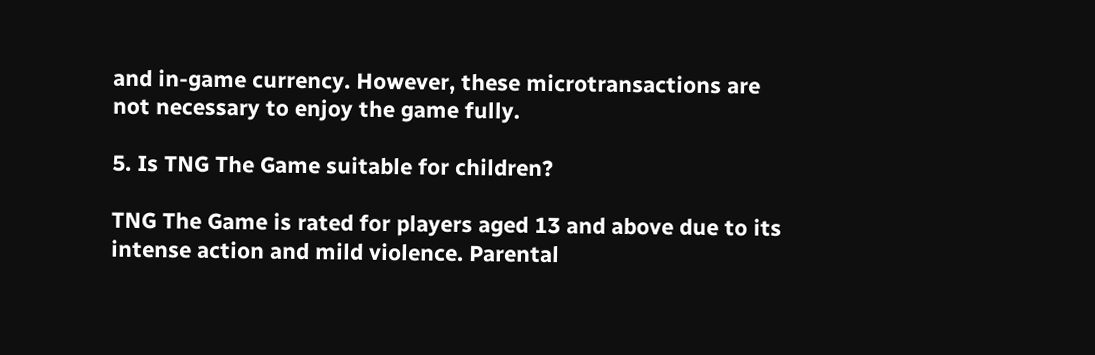and in-game currency. However, these microtransactions are not necessary to enjoy the game fully.

5. Is TNG The Game suitable for children?

TNG The Game is rated for players aged 13 and above due to its intense action and mild violence. Parental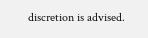discretion is advised.